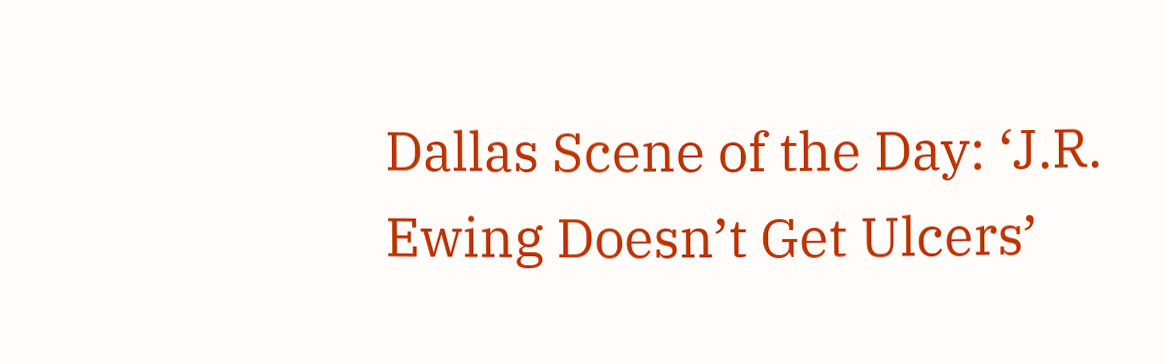Dallas Scene of the Day: ‘J.R. Ewing Doesn’t Get Ulcers’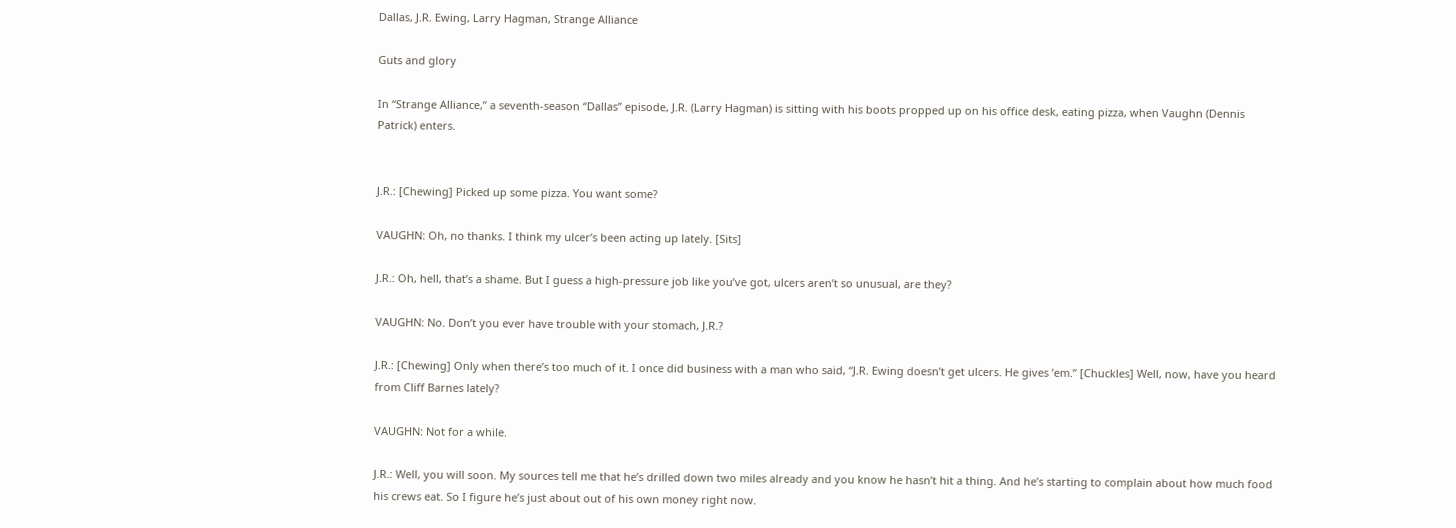Dallas, J.R. Ewing, Larry Hagman, Strange Alliance

Guts and glory

In “Strange Alliance,” a seventh-season “Dallas” episode, J.R. (Larry Hagman) is sitting with his boots propped up on his office desk, eating pizza, when Vaughn (Dennis Patrick) enters.


J.R.: [Chewing] Picked up some pizza. You want some?

VAUGHN: Oh, no thanks. I think my ulcer’s been acting up lately. [Sits]

J.R.: Oh, hell, that’s a shame. But I guess a high-pressure job like you’ve got, ulcers aren’t so unusual, are they?

VAUGHN: No. Don’t you ever have trouble with your stomach, J.R.?

J.R.: [Chewing] Only when there’s too much of it. I once did business with a man who said, “J.R. Ewing doesn’t get ulcers. He gives ’em.” [Chuckles] Well, now, have you heard from Cliff Barnes lately?

VAUGHN: Not for a while.

J.R.: Well, you will soon. My sources tell me that he’s drilled down two miles already and you know he hasn’t hit a thing. And he’s starting to complain about how much food his crews eat. So I figure he’s just about out of his own money right now.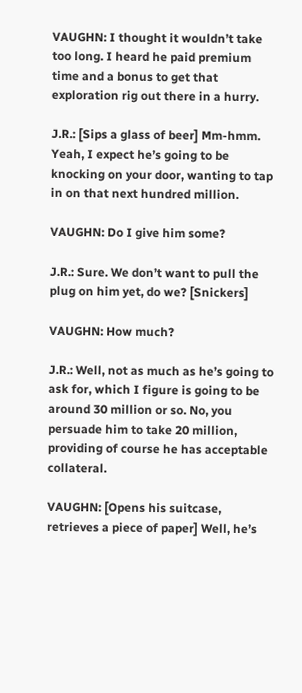VAUGHN: I thought it wouldn’t take too long. I heard he paid premium time and a bonus to get that exploration rig out there in a hurry.

J.R.: [Sips a glass of beer] Mm-hmm. Yeah, I expect he’s going to be knocking on your door, wanting to tap in on that next hundred million.

VAUGHN: Do I give him some?

J.R.: Sure. We don’t want to pull the plug on him yet, do we? [Snickers]

VAUGHN: How much?

J.R.: Well, not as much as he’s going to ask for, which I figure is going to be around 30 million or so. No, you persuade him to take 20 million, providing of course he has acceptable collateral.

VAUGHN: [Opens his suitcase, retrieves a piece of paper] Well, he’s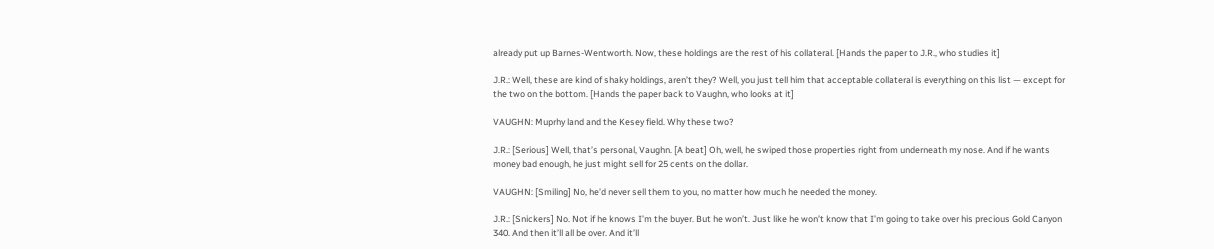already put up Barnes-Wentworth. Now, these holdings are the rest of his collateral. [Hands the paper to J.R., who studies it]

J.R.: Well, these are kind of shaky holdings, aren’t they? Well, you just tell him that acceptable collateral is everything on this list — except for the two on the bottom. [Hands the paper back to Vaughn, who looks at it]

VAUGHN: Muprhy land and the Kesey field. Why these two?

J.R.: [Serious] Well, that’s personal, Vaughn. [A beat] Oh, well, he swiped those properties right from underneath my nose. And if he wants money bad enough, he just might sell for 25 cents on the dollar.

VAUGHN: [Smiling] No, he’d never sell them to you, no matter how much he needed the money.

J.R.: [Snickers] No. Not if he knows I’m the buyer. But he won’t. Just like he won’t know that I’m going to take over his precious Gold Canyon 340. And then it’ll all be over. And it’ll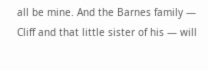all be mine. And the Barnes family — Cliff and that little sister of his — will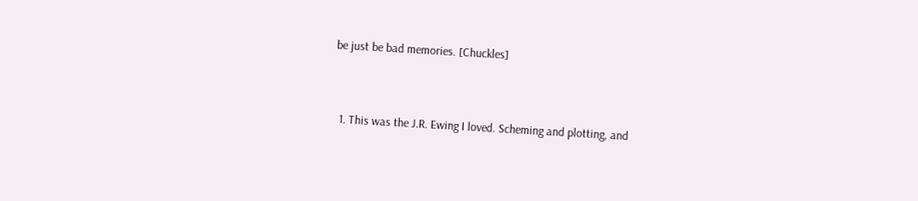be just be bad memories. [Chuckles]


  1. This was the J.R. Ewing I loved. Scheming and plotting, and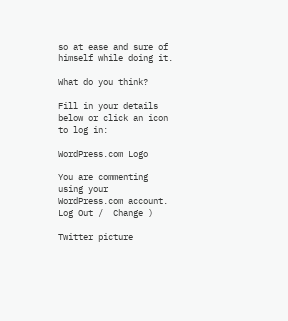so at ease and sure of himself while doing it.

What do you think?

Fill in your details below or click an icon to log in:

WordPress.com Logo

You are commenting using your WordPress.com account. Log Out /  Change )

Twitter picture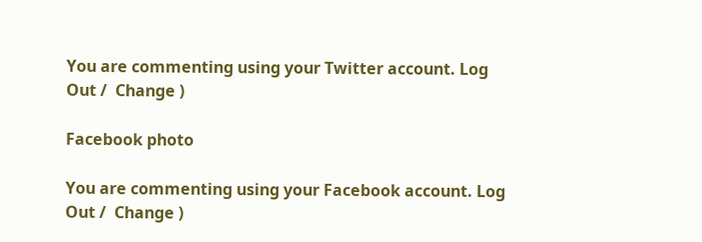You are commenting using your Twitter account. Log Out /  Change )

Facebook photo

You are commenting using your Facebook account. Log Out /  Change )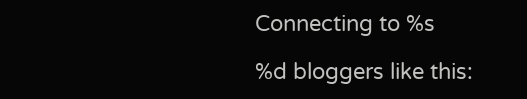Connecting to %s

%d bloggers like this: